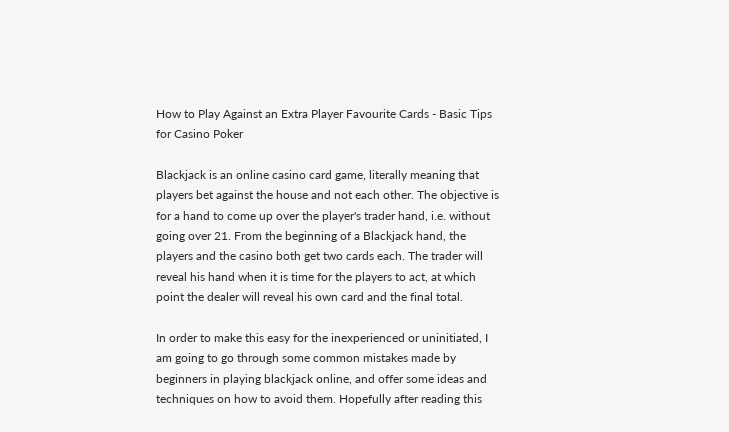How to Play Against an Extra Player Favourite Cards - Basic Tips for Casino Poker

Blackjack is an online casino card game, literally meaning that players bet against the house and not each other. The objective is for a hand to come up over the player's trader hand, i.e. without going over 21. From the beginning of a Blackjack hand, the players and the casino both get two cards each. The trader will reveal his hand when it is time for the players to act, at which point the dealer will reveal his own card and the final total.

In order to make this easy for the inexperienced or uninitiated, I am going to go through some common mistakes made by beginners in playing blackjack online, and offer some ideas and techniques on how to avoid them. Hopefully after reading this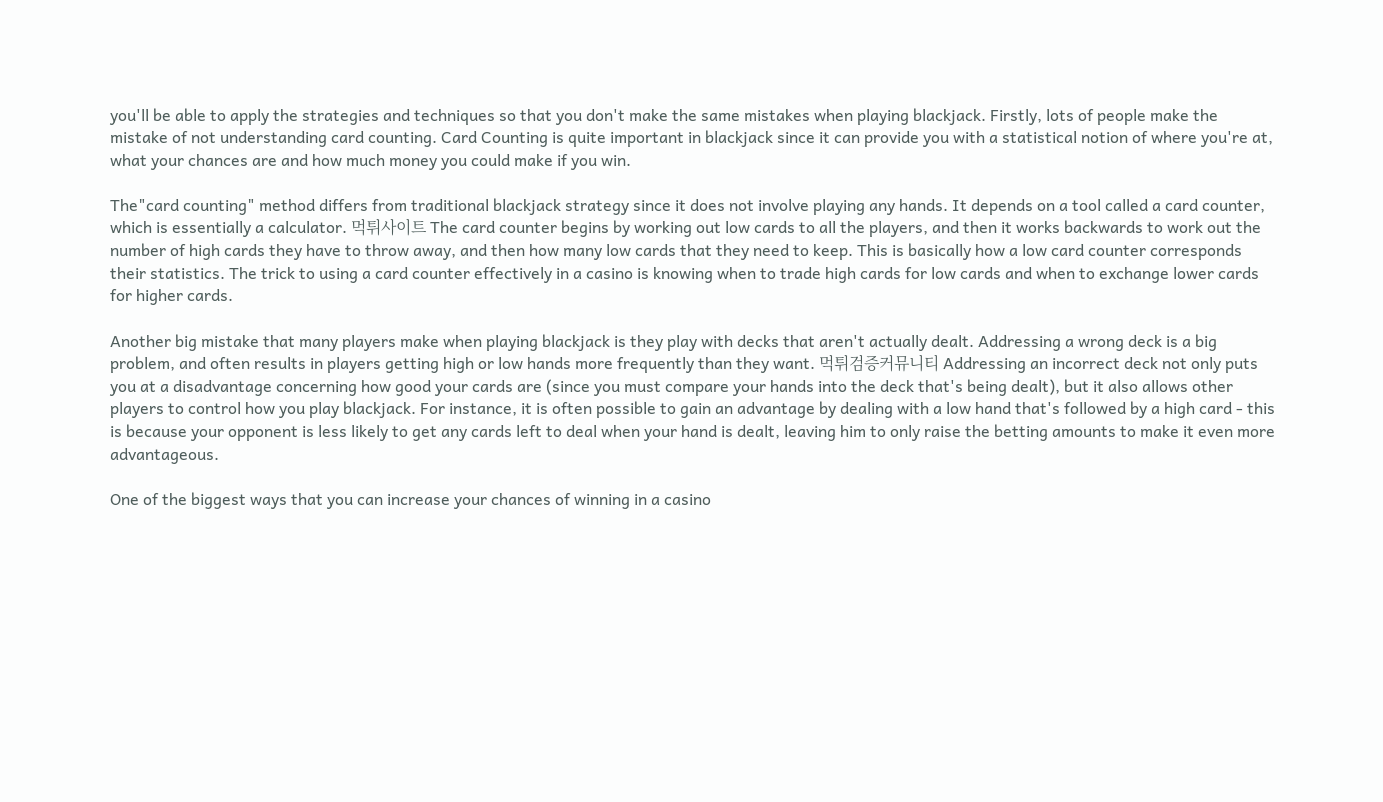you'll be able to apply the strategies and techniques so that you don't make the same mistakes when playing blackjack. Firstly, lots of people make the mistake of not understanding card counting. Card Counting is quite important in blackjack since it can provide you with a statistical notion of where you're at, what your chances are and how much money you could make if you win.

The"card counting" method differs from traditional blackjack strategy since it does not involve playing any hands. It depends on a tool called a card counter, which is essentially a calculator. 먹튀사이트 The card counter begins by working out low cards to all the players, and then it works backwards to work out the number of high cards they have to throw away, and then how many low cards that they need to keep. This is basically how a low card counter corresponds their statistics. The trick to using a card counter effectively in a casino is knowing when to trade high cards for low cards and when to exchange lower cards for higher cards.

Another big mistake that many players make when playing blackjack is they play with decks that aren't actually dealt. Addressing a wrong deck is a big problem, and often results in players getting high or low hands more frequently than they want. 먹튀검증커뮤니티 Addressing an incorrect deck not only puts you at a disadvantage concerning how good your cards are (since you must compare your hands into the deck that's being dealt), but it also allows other players to control how you play blackjack. For instance, it is often possible to gain an advantage by dealing with a low hand that's followed by a high card - this is because your opponent is less likely to get any cards left to deal when your hand is dealt, leaving him to only raise the betting amounts to make it even more advantageous.

One of the biggest ways that you can increase your chances of winning in a casino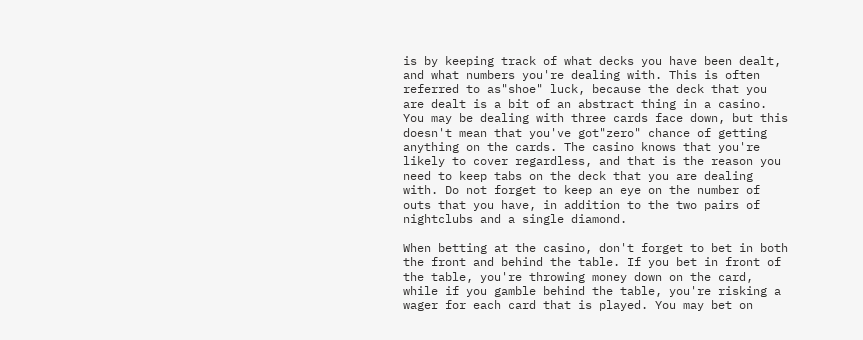is by keeping track of what decks you have been dealt, and what numbers you're dealing with. This is often referred to as"shoe" luck, because the deck that you are dealt is a bit of an abstract thing in a casino. You may be dealing with three cards face down, but this doesn't mean that you've got"zero" chance of getting anything on the cards. The casino knows that you're likely to cover regardless, and that is the reason you need to keep tabs on the deck that you are dealing with. Do not forget to keep an eye on the number of outs that you have, in addition to the two pairs of nightclubs and a single diamond.

When betting at the casino, don't forget to bet in both the front and behind the table. If you bet in front of the table, you're throwing money down on the card, while if you gamble behind the table, you're risking a wager for each card that is played. You may bet on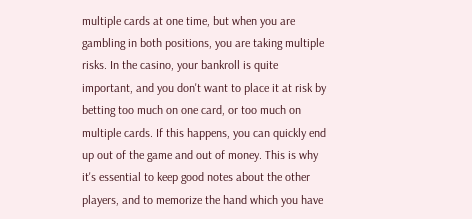multiple cards at one time, but when you are gambling in both positions, you are taking multiple risks. In the casino, your bankroll is quite important, and you don't want to place it at risk by betting too much on one card, or too much on multiple cards. If this happens, you can quickly end up out of the game and out of money. This is why it's essential to keep good notes about the other players, and to memorize the hand which you have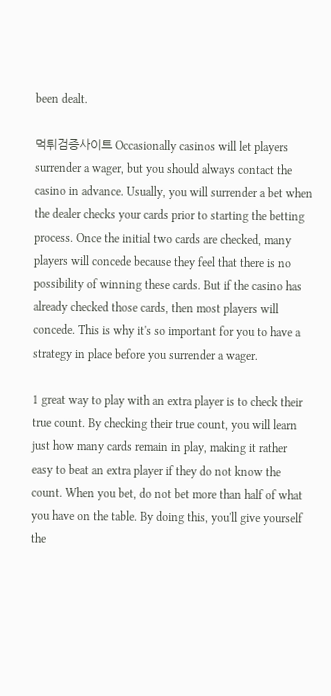been dealt.

먹튀검증사이트 Occasionally casinos will let players surrender a wager, but you should always contact the casino in advance. Usually, you will surrender a bet when the dealer checks your cards prior to starting the betting process. Once the initial two cards are checked, many players will concede because they feel that there is no possibility of winning these cards. But if the casino has already checked those cards, then most players will concede. This is why it's so important for you to have a strategy in place before you surrender a wager.

1 great way to play with an extra player is to check their true count. By checking their true count, you will learn just how many cards remain in play, making it rather easy to beat an extra player if they do not know the count. When you bet, do not bet more than half of what you have on the table. By doing this, you'll give yourself the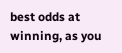best odds at winning, as you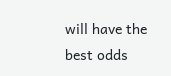will have the best odds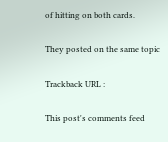of hitting on both cards.

They posted on the same topic

Trackback URL :

This post's comments feed